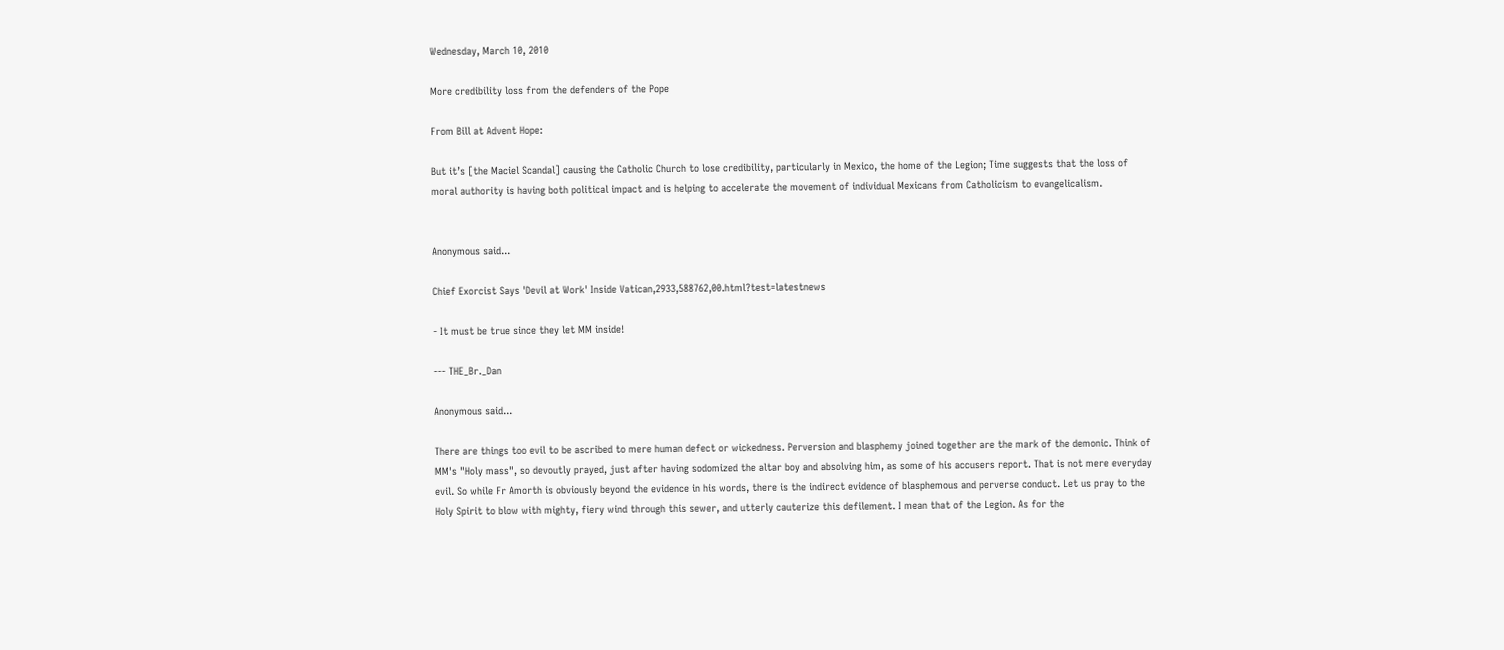Wednesday, March 10, 2010

More credibility loss from the defenders of the Pope

From Bill at Advent Hope:

But it’s [the Maciel Scandal] causing the Catholic Church to lose credibility, particularly in Mexico, the home of the Legion; Time suggests that the loss of moral authority is having both political impact and is helping to accelerate the movement of individual Mexicans from Catholicism to evangelicalism.


Anonymous said...

Chief Exorcist Says 'Devil at Work' Inside Vatican,2933,588762,00.html?test=latestnews

- It must be true since they let MM inside!

--- THE_Br._Dan

Anonymous said...

There are things too evil to be ascribed to mere human defect or wickedness. Perversion and blasphemy joined together are the mark of the demonic. Think of MM's "Holy mass", so devoutly prayed, just after having sodomized the altar boy and absolving him, as some of his accusers report. That is not mere everyday evil. So while Fr Amorth is obviously beyond the evidence in his words, there is the indirect evidence of blasphemous and perverse conduct. Let us pray to the Holy Spirit to blow with mighty, fiery wind through this sewer, and utterly cauterize this defilement. I mean that of the Legion. As for the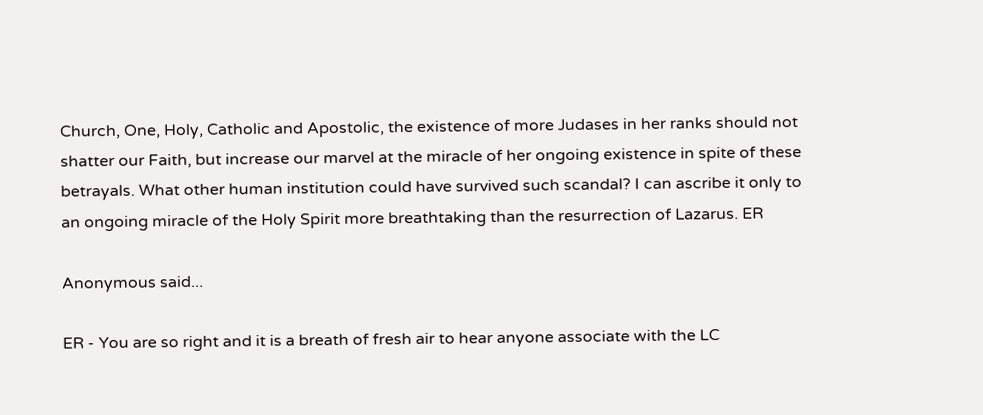Church, One, Holy, Catholic and Apostolic, the existence of more Judases in her ranks should not shatter our Faith, but increase our marvel at the miracle of her ongoing existence in spite of these betrayals. What other human institution could have survived such scandal? I can ascribe it only to an ongoing miracle of the Holy Spirit more breathtaking than the resurrection of Lazarus. ER

Anonymous said...

ER - You are so right and it is a breath of fresh air to hear anyone associate with the LC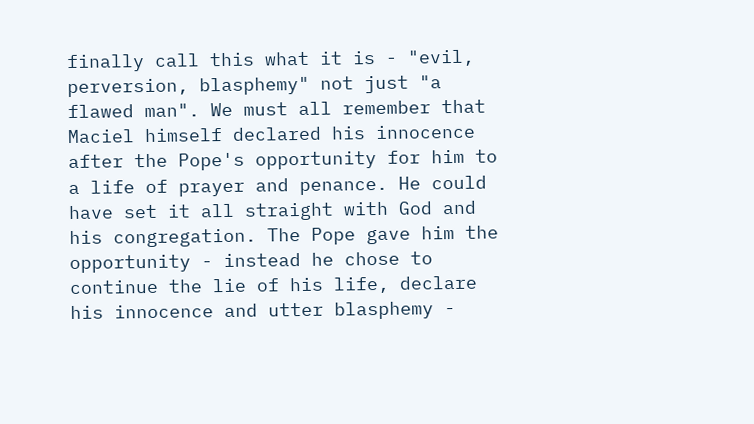finally call this what it is - "evil, perversion, blasphemy" not just "a flawed man". We must all remember that Maciel himself declared his innocence after the Pope's opportunity for him to a life of prayer and penance. He could have set it all straight with God and his congregation. The Pope gave him the opportunity - instead he chose to continue the lie of his life, declare his innocence and utter blasphemy -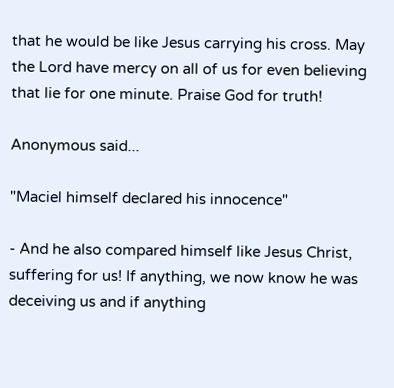that he would be like Jesus carrying his cross. May the Lord have mercy on all of us for even believing that lie for one minute. Praise God for truth!

Anonymous said...

"Maciel himself declared his innocence"

- And he also compared himself like Jesus Christ, suffering for us! If anything, we now know he was deceiving us and if anything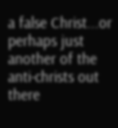a false Christ...or perhaps just another of the anti-christs out there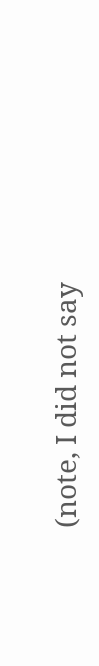(note, I did not say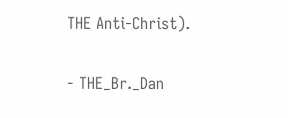THE Anti-Christ).

- THE_Br._Dan